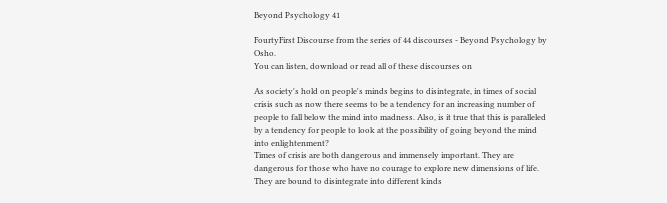Beyond Psychology 41

FourtyFirst Discourse from the series of 44 discourses - Beyond Psychology by Osho.
You can listen, download or read all of these discourses on

As society's hold on people's minds begins to disintegrate, in times of social crisis such as now there seems to be a tendency for an increasing number of people to fall below the mind into madness. Also, is it true that this is paralleled by a tendency for people to look at the possibility of going beyond the mind into enlightenment?
Times of crisis are both dangerous and immensely important. They are dangerous for those who have no courage to explore new dimensions of life. They are bound to disintegrate into different kinds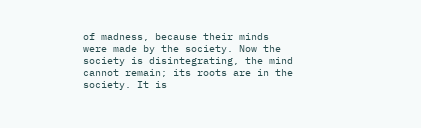of madness, because their minds were made by the society. Now the society is disintegrating, the mind cannot remain; its roots are in the society. It is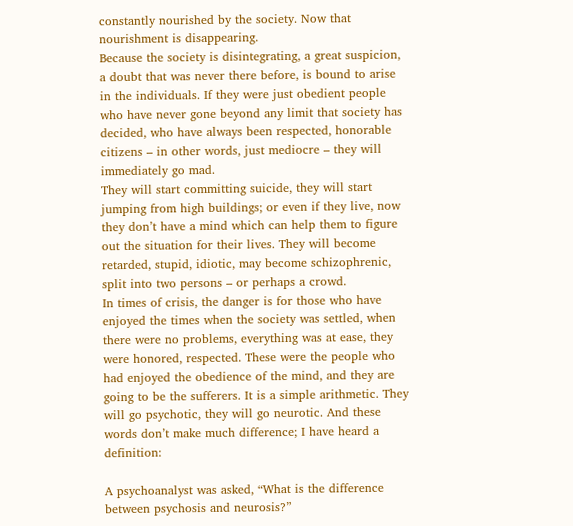constantly nourished by the society. Now that nourishment is disappearing.
Because the society is disintegrating, a great suspicion, a doubt that was never there before, is bound to arise in the individuals. If they were just obedient people who have never gone beyond any limit that society has decided, who have always been respected, honorable citizens – in other words, just mediocre – they will immediately go mad.
They will start committing suicide, they will start jumping from high buildings; or even if they live, now they don’t have a mind which can help them to figure out the situation for their lives. They will become retarded, stupid, idiotic, may become schizophrenic, split into two persons – or perhaps a crowd.
In times of crisis, the danger is for those who have enjoyed the times when the society was settled, when there were no problems, everything was at ease, they were honored, respected. These were the people who had enjoyed the obedience of the mind, and they are going to be the sufferers. It is a simple arithmetic. They will go psychotic, they will go neurotic. And these words don’t make much difference; I have heard a definition:

A psychoanalyst was asked, “What is the difference between psychosis and neurosis?”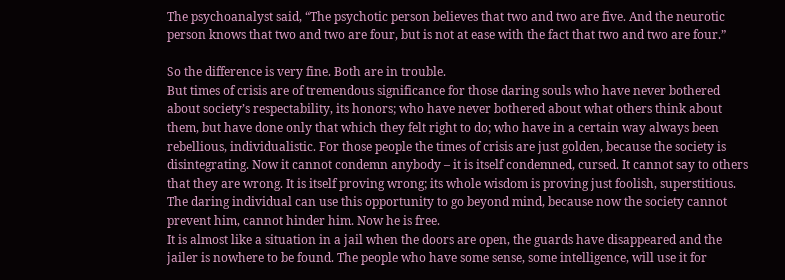The psychoanalyst said, “The psychotic person believes that two and two are five. And the neurotic person knows that two and two are four, but is not at ease with the fact that two and two are four.”

So the difference is very fine. Both are in trouble.
But times of crisis are of tremendous significance for those daring souls who have never bothered about society’s respectability, its honors; who have never bothered about what others think about them, but have done only that which they felt right to do; who have in a certain way always been rebellious, individualistic. For those people the times of crisis are just golden, because the society is disintegrating. Now it cannot condemn anybody – it is itself condemned, cursed. It cannot say to others that they are wrong. It is itself proving wrong; its whole wisdom is proving just foolish, superstitious.
The daring individual can use this opportunity to go beyond mind, because now the society cannot prevent him, cannot hinder him. Now he is free.
It is almost like a situation in a jail when the doors are open, the guards have disappeared and the jailer is nowhere to be found. The people who have some sense, some intelligence, will use it for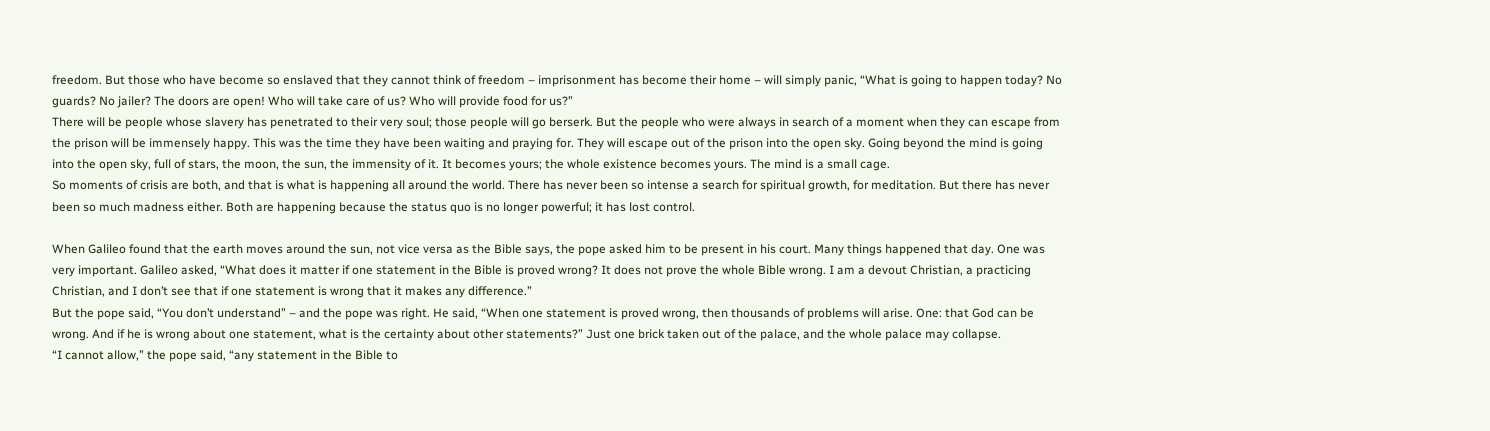freedom. But those who have become so enslaved that they cannot think of freedom – imprisonment has become their home – will simply panic, “What is going to happen today? No guards? No jailer? The doors are open! Who will take care of us? Who will provide food for us?”
There will be people whose slavery has penetrated to their very soul; those people will go berserk. But the people who were always in search of a moment when they can escape from the prison will be immensely happy. This was the time they have been waiting and praying for. They will escape out of the prison into the open sky. Going beyond the mind is going into the open sky, full of stars, the moon, the sun, the immensity of it. It becomes yours; the whole existence becomes yours. The mind is a small cage.
So moments of crisis are both, and that is what is happening all around the world. There has never been so intense a search for spiritual growth, for meditation. But there has never been so much madness either. Both are happening because the status quo is no longer powerful; it has lost control.

When Galileo found that the earth moves around the sun, not vice versa as the Bible says, the pope asked him to be present in his court. Many things happened that day. One was very important. Galileo asked, “What does it matter if one statement in the Bible is proved wrong? It does not prove the whole Bible wrong. I am a devout Christian, a practicing Christian, and I don’t see that if one statement is wrong that it makes any difference.”
But the pope said, “You don’t understand” – and the pope was right. He said, “When one statement is proved wrong, then thousands of problems will arise. One: that God can be wrong. And if he is wrong about one statement, what is the certainty about other statements?” Just one brick taken out of the palace, and the whole palace may collapse.
“I cannot allow,” the pope said, “any statement in the Bible to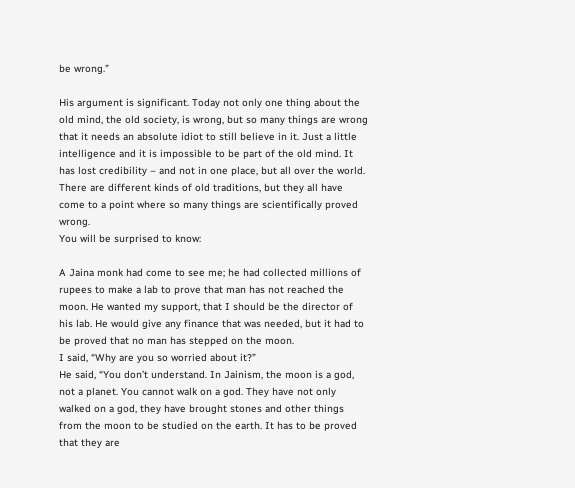be wrong.”

His argument is significant. Today not only one thing about the old mind, the old society, is wrong, but so many things are wrong that it needs an absolute idiot to still believe in it. Just a little intelligence and it is impossible to be part of the old mind. It has lost credibility – and not in one place, but all over the world. There are different kinds of old traditions, but they all have come to a point where so many things are scientifically proved wrong.
You will be surprised to know:

A Jaina monk had come to see me; he had collected millions of rupees to make a lab to prove that man has not reached the moon. He wanted my support, that I should be the director of his lab. He would give any finance that was needed, but it had to be proved that no man has stepped on the moon.
I said, “Why are you so worried about it?”
He said, “You don’t understand. In Jainism, the moon is a god, not a planet. You cannot walk on a god. They have not only walked on a god, they have brought stones and other things from the moon to be studied on the earth. It has to be proved that they are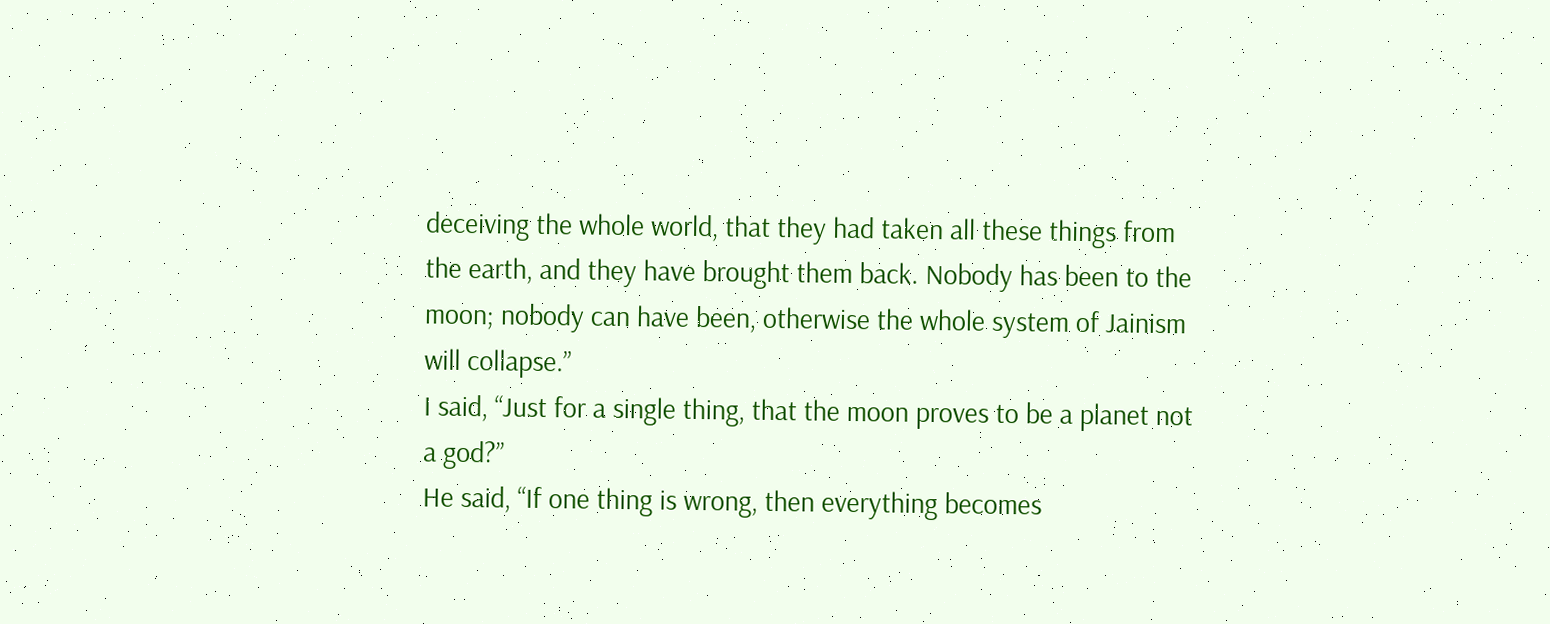deceiving the whole world, that they had taken all these things from the earth, and they have brought them back. Nobody has been to the moon; nobody can have been, otherwise the whole system of Jainism will collapse.”
I said, “Just for a single thing, that the moon proves to be a planet not a god?”
He said, “If one thing is wrong, then everything becomes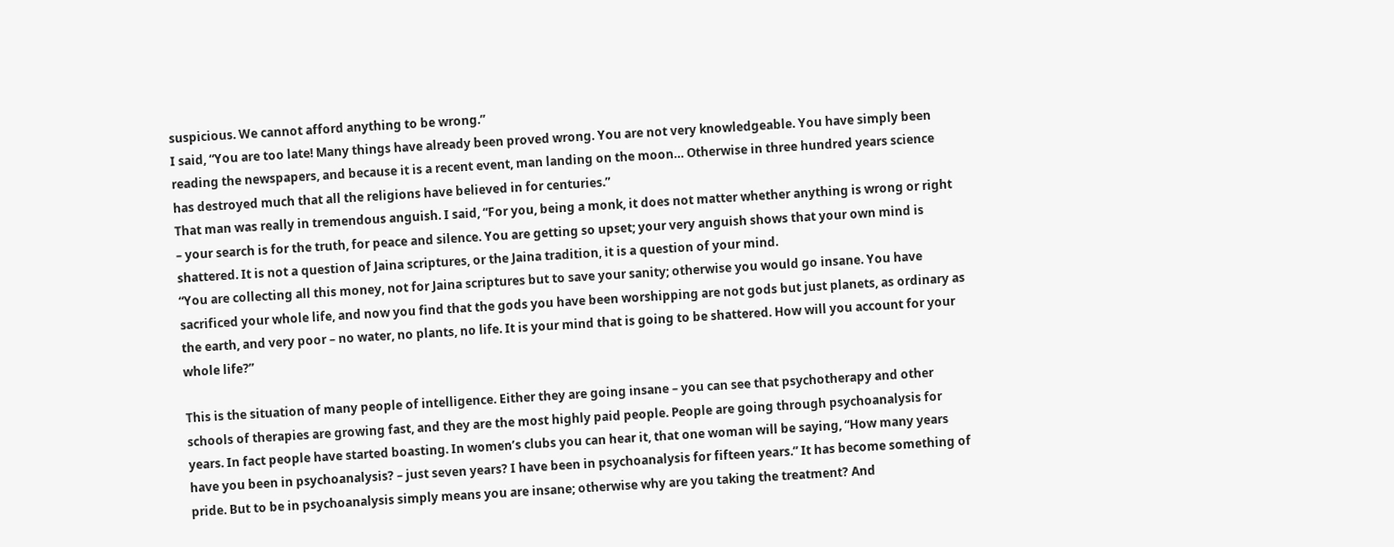suspicious. We cannot afford anything to be wrong.”
I said, “You are too late! Many things have already been proved wrong. You are not very knowledgeable. You have simply been reading the newspapers, and because it is a recent event, man landing on the moon… Otherwise in three hundred years science has destroyed much that all the religions have believed in for centuries.”
That man was really in tremendous anguish. I said, “For you, being a monk, it does not matter whether anything is wrong or right – your search is for the truth, for peace and silence. You are getting so upset; your very anguish shows that your own mind is shattered. It is not a question of Jaina scriptures, or the Jaina tradition, it is a question of your mind.
“You are collecting all this money, not for Jaina scriptures but to save your sanity; otherwise you would go insane. You have sacrificed your whole life, and now you find that the gods you have been worshipping are not gods but just planets, as ordinary as the earth, and very poor – no water, no plants, no life. It is your mind that is going to be shattered. How will you account for your whole life?”

This is the situation of many people of intelligence. Either they are going insane – you can see that psychotherapy and other schools of therapies are growing fast, and they are the most highly paid people. People are going through psychoanalysis for years. In fact people have started boasting. In women’s clubs you can hear it, that one woman will be saying, “How many years have you been in psychoanalysis? – just seven years? I have been in psychoanalysis for fifteen years.” It has become something of pride. But to be in psychoanalysis simply means you are insane; otherwise why are you taking the treatment? And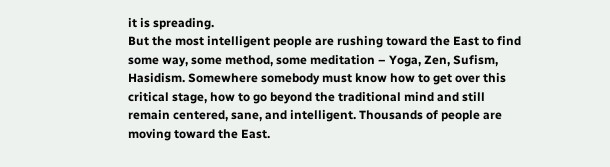it is spreading.
But the most intelligent people are rushing toward the East to find some way, some method, some meditation – Yoga, Zen, Sufism, Hasidism. Somewhere somebody must know how to get over this critical stage, how to go beyond the traditional mind and still remain centered, sane, and intelligent. Thousands of people are moving toward the East.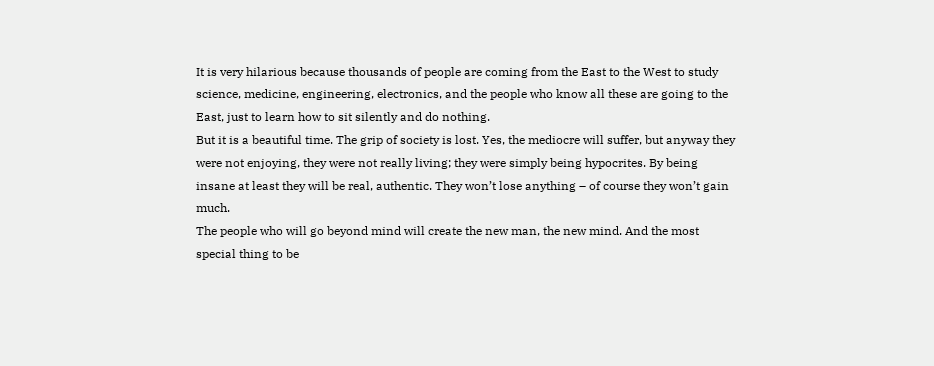It is very hilarious because thousands of people are coming from the East to the West to study science, medicine, engineering, electronics, and the people who know all these are going to the East, just to learn how to sit silently and do nothing.
But it is a beautiful time. The grip of society is lost. Yes, the mediocre will suffer, but anyway they were not enjoying, they were not really living; they were simply being hypocrites. By being insane at least they will be real, authentic. They won’t lose anything – of course they won’t gain much.
The people who will go beyond mind will create the new man, the new mind. And the most special thing to be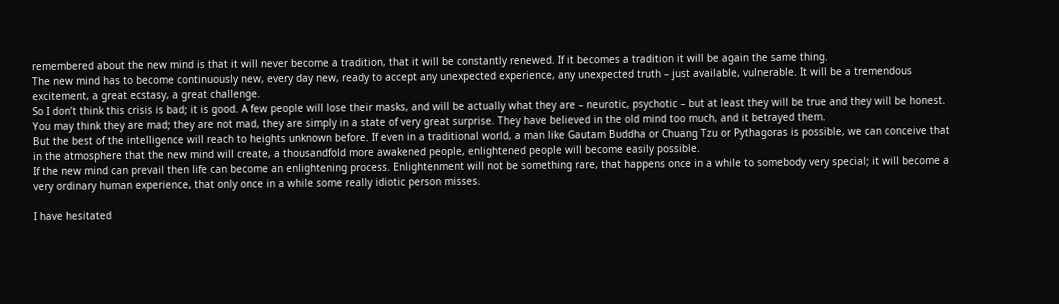remembered about the new mind is that it will never become a tradition, that it will be constantly renewed. If it becomes a tradition it will be again the same thing.
The new mind has to become continuously new, every day new, ready to accept any unexpected experience, any unexpected truth – just available, vulnerable. It will be a tremendous excitement, a great ecstasy, a great challenge.
So I don’t think this crisis is bad; it is good. A few people will lose their masks, and will be actually what they are – neurotic, psychotic – but at least they will be true and they will be honest. You may think they are mad; they are not mad, they are simply in a state of very great surprise. They have believed in the old mind too much, and it betrayed them.
But the best of the intelligence will reach to heights unknown before. If even in a traditional world, a man like Gautam Buddha or Chuang Tzu or Pythagoras is possible, we can conceive that in the atmosphere that the new mind will create, a thousandfold more awakened people, enlightened people will become easily possible.
If the new mind can prevail then life can become an enlightening process. Enlightenment will not be something rare, that happens once in a while to somebody very special; it will become a very ordinary human experience, that only once in a while some really idiotic person misses.

I have hesitated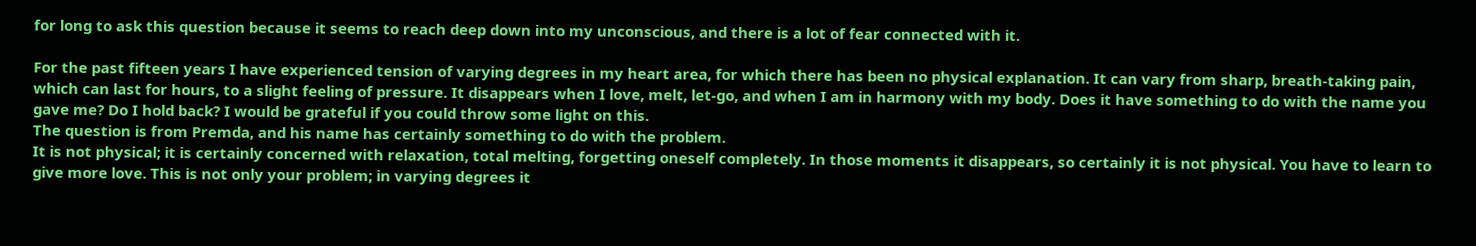for long to ask this question because it seems to reach deep down into my unconscious, and there is a lot of fear connected with it.

For the past fifteen years I have experienced tension of varying degrees in my heart area, for which there has been no physical explanation. It can vary from sharp, breath-taking pain, which can last for hours, to a slight feeling of pressure. It disappears when I love, melt, let-go, and when I am in harmony with my body. Does it have something to do with the name you gave me? Do I hold back? I would be grateful if you could throw some light on this.
The question is from Premda, and his name has certainly something to do with the problem.
It is not physical; it is certainly concerned with relaxation, total melting, forgetting oneself completely. In those moments it disappears, so certainly it is not physical. You have to learn to give more love. This is not only your problem; in varying degrees it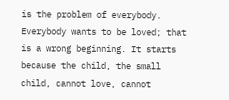is the problem of everybody.
Everybody wants to be loved; that is a wrong beginning. It starts because the child, the small child, cannot love, cannot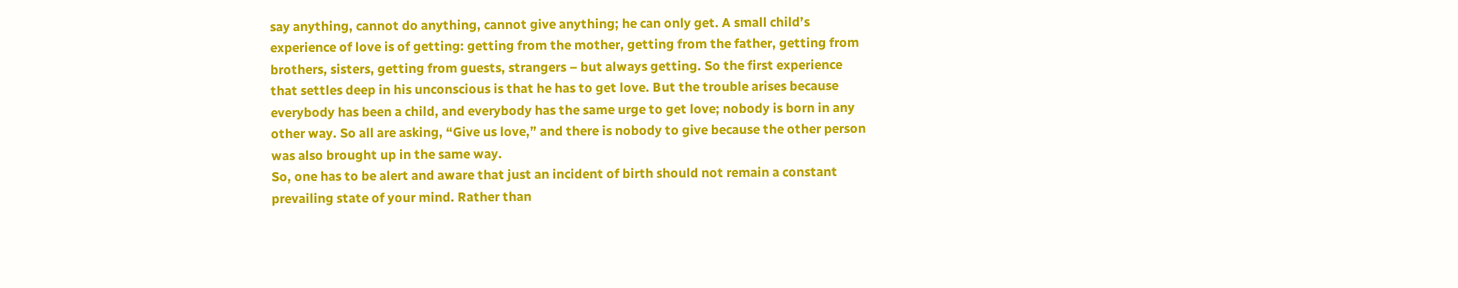say anything, cannot do anything, cannot give anything; he can only get. A small child’s experience of love is of getting: getting from the mother, getting from the father, getting from brothers, sisters, getting from guests, strangers – but always getting. So the first experience that settles deep in his unconscious is that he has to get love. But the trouble arises because everybody has been a child, and everybody has the same urge to get love; nobody is born in any other way. So all are asking, “Give us love,” and there is nobody to give because the other person was also brought up in the same way.
So, one has to be alert and aware that just an incident of birth should not remain a constant prevailing state of your mind. Rather than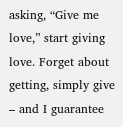asking, “Give me love,” start giving love. Forget about getting, simply give – and I guarantee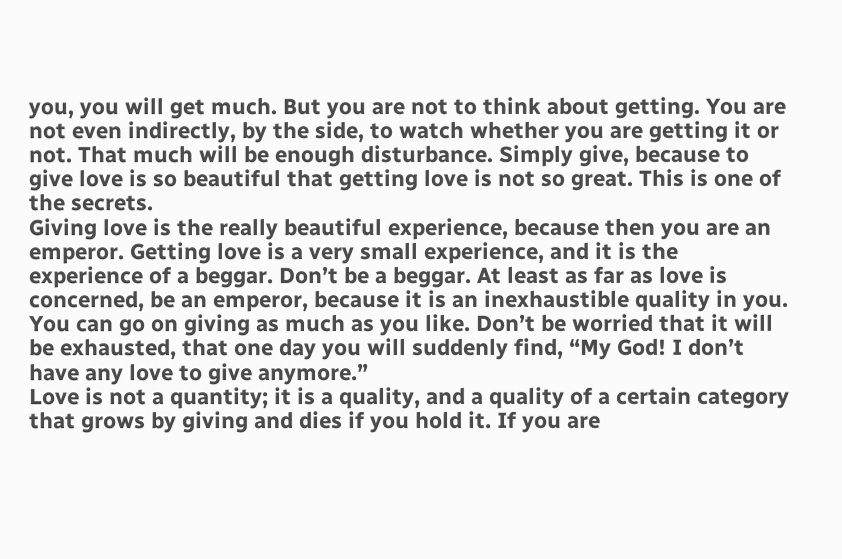you, you will get much. But you are not to think about getting. You are not even indirectly, by the side, to watch whether you are getting it or not. That much will be enough disturbance. Simply give, because to give love is so beautiful that getting love is not so great. This is one of the secrets.
Giving love is the really beautiful experience, because then you are an emperor. Getting love is a very small experience, and it is the experience of a beggar. Don’t be a beggar. At least as far as love is concerned, be an emperor, because it is an inexhaustible quality in you. You can go on giving as much as you like. Don’t be worried that it will be exhausted, that one day you will suddenly find, “My God! I don’t have any love to give anymore.”
Love is not a quantity; it is a quality, and a quality of a certain category that grows by giving and dies if you hold it. If you are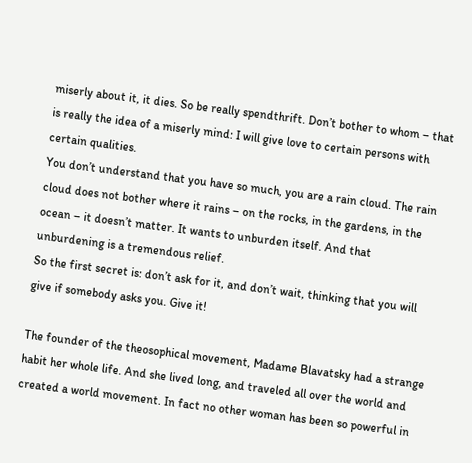miserly about it, it dies. So be really spendthrift. Don’t bother to whom – that is really the idea of a miserly mind: I will give love to certain persons with certain qualities.
You don’t understand that you have so much, you are a rain cloud. The rain cloud does not bother where it rains – on the rocks, in the gardens, in the ocean – it doesn’t matter. It wants to unburden itself. And that unburdening is a tremendous relief.
So the first secret is: don’t ask for it, and don’t wait, thinking that you will give if somebody asks you. Give it!

The founder of the theosophical movement, Madame Blavatsky had a strange habit her whole life. And she lived long, and traveled all over the world and created a world movement. In fact no other woman has been so powerful in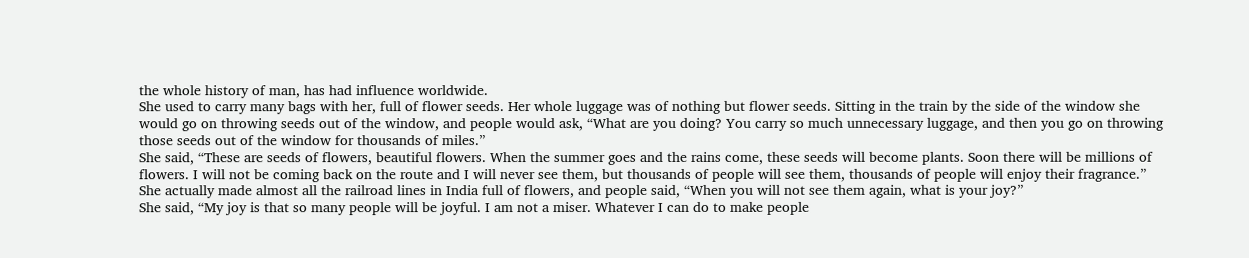the whole history of man, has had influence worldwide.
She used to carry many bags with her, full of flower seeds. Her whole luggage was of nothing but flower seeds. Sitting in the train by the side of the window she would go on throwing seeds out of the window, and people would ask, “What are you doing? You carry so much unnecessary luggage, and then you go on throwing those seeds out of the window for thousands of miles.”
She said, “These are seeds of flowers, beautiful flowers. When the summer goes and the rains come, these seeds will become plants. Soon there will be millions of flowers. I will not be coming back on the route and I will never see them, but thousands of people will see them, thousands of people will enjoy their fragrance.”
She actually made almost all the railroad lines in India full of flowers, and people said, “When you will not see them again, what is your joy?”
She said, “My joy is that so many people will be joyful. I am not a miser. Whatever I can do to make people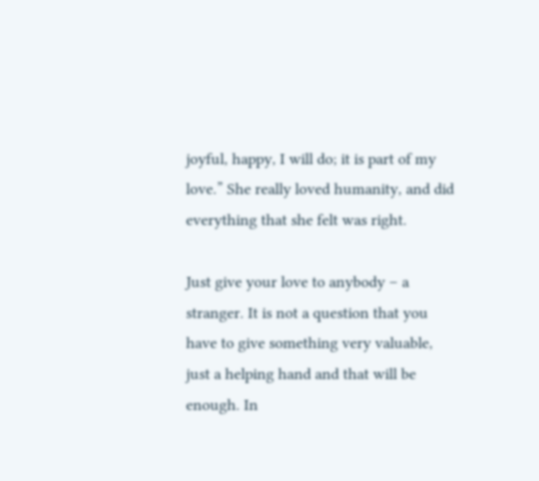joyful, happy, I will do; it is part of my love.” She really loved humanity, and did everything that she felt was right.

Just give your love to anybody – a stranger. It is not a question that you have to give something very valuable, just a helping hand and that will be enough. In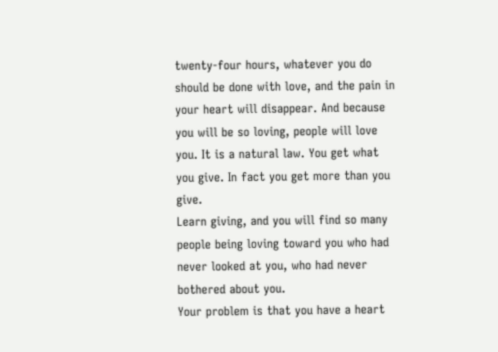twenty-four hours, whatever you do should be done with love, and the pain in your heart will disappear. And because you will be so loving, people will love you. It is a natural law. You get what you give. In fact you get more than you give.
Learn giving, and you will find so many people being loving toward you who had never looked at you, who had never bothered about you.
Your problem is that you have a heart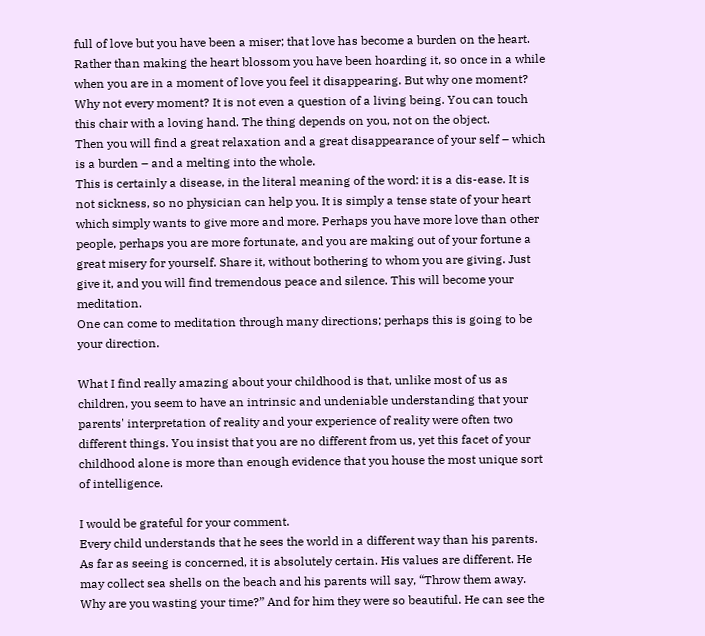full of love but you have been a miser; that love has become a burden on the heart. Rather than making the heart blossom you have been hoarding it, so once in a while when you are in a moment of love you feel it disappearing. But why one moment? Why not every moment? It is not even a question of a living being. You can touch this chair with a loving hand. The thing depends on you, not on the object.
Then you will find a great relaxation and a great disappearance of your self – which is a burden – and a melting into the whole.
This is certainly a disease, in the literal meaning of the word: it is a dis-ease. It is not sickness, so no physician can help you. It is simply a tense state of your heart which simply wants to give more and more. Perhaps you have more love than other people, perhaps you are more fortunate, and you are making out of your fortune a great misery for yourself. Share it, without bothering to whom you are giving. Just give it, and you will find tremendous peace and silence. This will become your meditation.
One can come to meditation through many directions; perhaps this is going to be your direction.

What I find really amazing about your childhood is that, unlike most of us as children, you seem to have an intrinsic and undeniable understanding that your parents' interpretation of reality and your experience of reality were often two different things. You insist that you are no different from us, yet this facet of your childhood alone is more than enough evidence that you house the most unique sort of intelligence.

I would be grateful for your comment.
Every child understands that he sees the world in a different way than his parents. As far as seeing is concerned, it is absolutely certain. His values are different. He may collect sea shells on the beach and his parents will say, “Throw them away. Why are you wasting your time?” And for him they were so beautiful. He can see the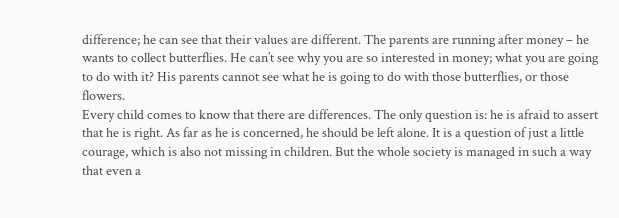difference; he can see that their values are different. The parents are running after money – he wants to collect butterflies. He can’t see why you are so interested in money; what you are going to do with it? His parents cannot see what he is going to do with those butterflies, or those flowers.
Every child comes to know that there are differences. The only question is: he is afraid to assert that he is right. As far as he is concerned, he should be left alone. It is a question of just a little courage, which is also not missing in children. But the whole society is managed in such a way that even a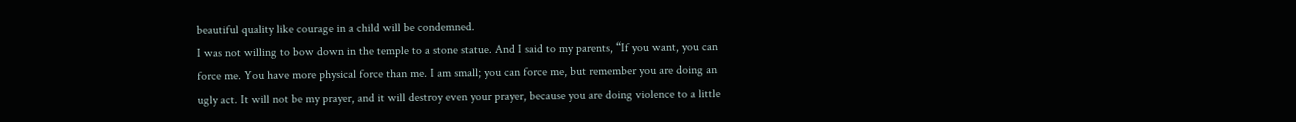beautiful quality like courage in a child will be condemned.
I was not willing to bow down in the temple to a stone statue. And I said to my parents, “If you want, you can force me. You have more physical force than me. I am small; you can force me, but remember you are doing an ugly act. It will not be my prayer, and it will destroy even your prayer, because you are doing violence to a little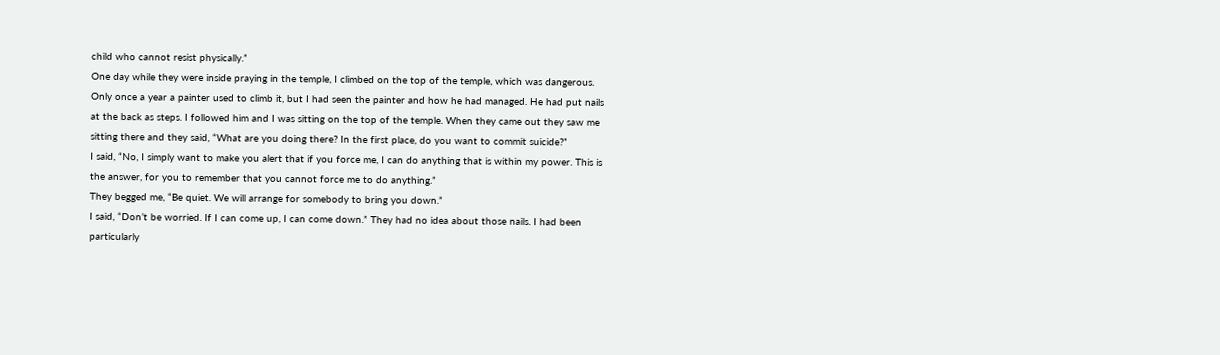child who cannot resist physically.”
One day while they were inside praying in the temple, I climbed on the top of the temple, which was dangerous. Only once a year a painter used to climb it, but I had seen the painter and how he had managed. He had put nails at the back as steps. I followed him and I was sitting on the top of the temple. When they came out they saw me sitting there and they said, “What are you doing there? In the first place, do you want to commit suicide?”
I said, “No, I simply want to make you alert that if you force me, I can do anything that is within my power. This is the answer, for you to remember that you cannot force me to do anything.”
They begged me, “Be quiet. We will arrange for somebody to bring you down.”
I said, “Don’t be worried. If I can come up, I can come down.” They had no idea about those nails. I had been particularly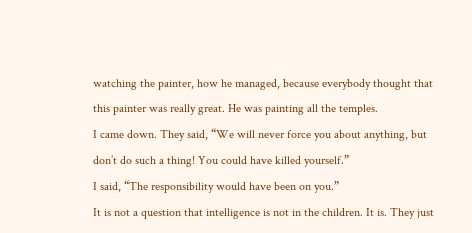watching the painter, how he managed, because everybody thought that this painter was really great. He was painting all the temples.
I came down. They said, “We will never force you about anything, but don’t do such a thing! You could have killed yourself.”
I said, “The responsibility would have been on you.”
It is not a question that intelligence is not in the children. It is. They just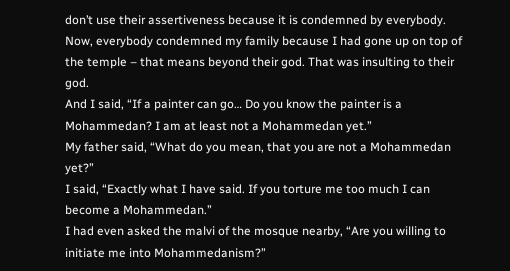don’t use their assertiveness because it is condemned by everybody. Now, everybody condemned my family because I had gone up on top of the temple – that means beyond their god. That was insulting to their god.
And I said, “If a painter can go… Do you know the painter is a Mohammedan? I am at least not a Mohammedan yet.”
My father said, “What do you mean, that you are not a Mohammedan yet?”
I said, “Exactly what I have said. If you torture me too much I can become a Mohammedan.”
I had even asked the malvi of the mosque nearby, “Are you willing to initiate me into Mohammedanism?”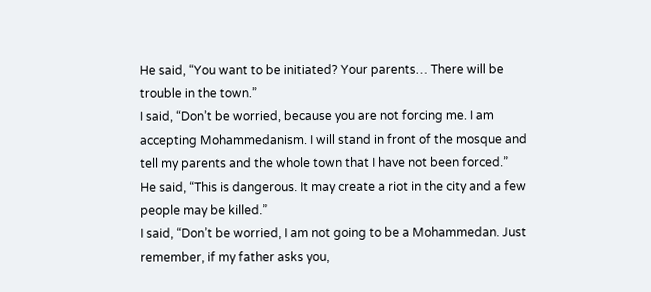He said, “You want to be initiated? Your parents… There will be trouble in the town.”
I said, “Don’t be worried, because you are not forcing me. I am accepting Mohammedanism. I will stand in front of the mosque and tell my parents and the whole town that I have not been forced.”
He said, “This is dangerous. It may create a riot in the city and a few people may be killed.”
I said, “Don’t be worried, I am not going to be a Mohammedan. Just remember, if my father asks you,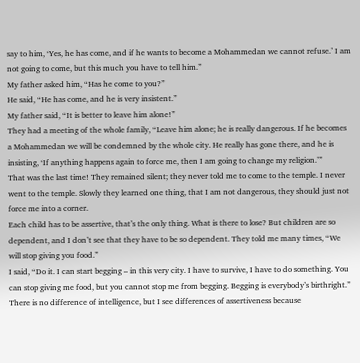say to him, ‘Yes, he has come, and if he wants to become a Mohammedan we cannot refuse.’ I am not going to come, but this much you have to tell him.”
My father asked him, “Has he come to you?”
He said, “He has come, and he is very insistent.”
My father said, “It is better to leave him alone!”
They had a meeting of the whole family, “Leave him alone; he is really dangerous. If he becomes a Mohammedan we will be condemned by the whole city. He really has gone there, and he is insisting, ‘If anything happens again to force me, then I am going to change my religion.’”
That was the last time! They remained silent; they never told me to come to the temple. I never went to the temple. Slowly they learned one thing, that I am not dangerous, they should just not force me into a corner.
Each child has to be assertive, that’s the only thing. What is there to lose? But children are so dependent, and I don’t see that they have to be so dependent. They told me many times, “We will stop giving you food.”
I said, “Do it. I can start begging – in this very city. I have to survive, I have to do something. You can stop giving me food, but you cannot stop me from begging. Begging is everybody’s birthright.”
There is no difference of intelligence, but I see differences of assertiveness because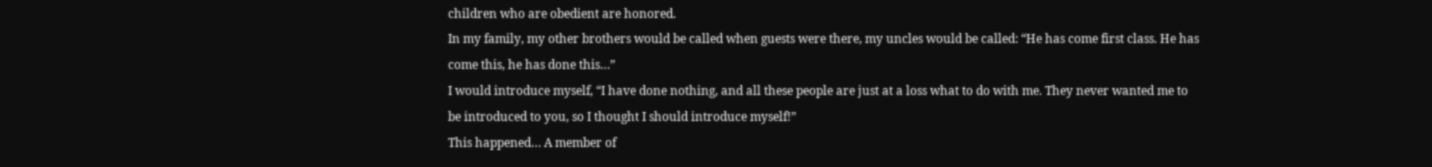children who are obedient are honored.
In my family, my other brothers would be called when guests were there, my uncles would be called: “He has come first class. He has come this, he has done this…”
I would introduce myself, “I have done nothing, and all these people are just at a loss what to do with me. They never wanted me to be introduced to you, so I thought I should introduce myself!”
This happened… A member of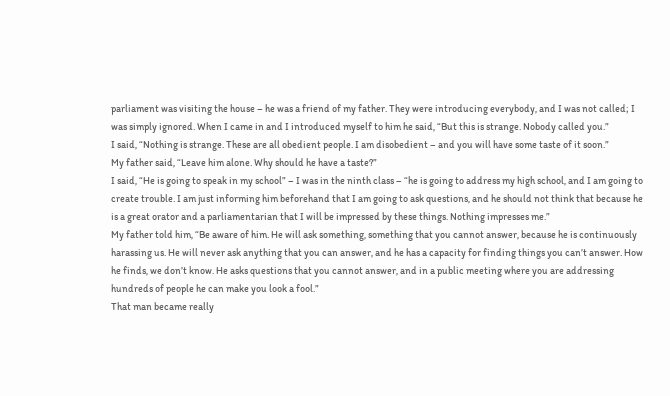parliament was visiting the house – he was a friend of my father. They were introducing everybody, and I was not called; I was simply ignored. When I came in and I introduced myself to him he said, “But this is strange. Nobody called you.”
I said, “Nothing is strange. These are all obedient people. I am disobedient – and you will have some taste of it soon.”
My father said, “Leave him alone. Why should he have a taste?”
I said, “He is going to speak in my school” – I was in the ninth class – “he is going to address my high school, and I am going to create trouble. I am just informing him beforehand that I am going to ask questions, and he should not think that because he is a great orator and a parliamentarian that I will be impressed by these things. Nothing impresses me.”
My father told him, “Be aware of him. He will ask something, something that you cannot answer, because he is continuously harassing us. He will never ask anything that you can answer, and he has a capacity for finding things you can’t answer. How he finds, we don’t know. He asks questions that you cannot answer, and in a public meeting where you are addressing hundreds of people he can make you look a fool.”
That man became really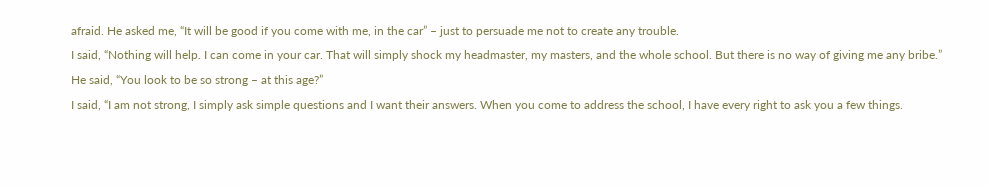afraid. He asked me, “It will be good if you come with me, in the car” – just to persuade me not to create any trouble.
I said, “Nothing will help. I can come in your car. That will simply shock my headmaster, my masters, and the whole school. But there is no way of giving me any bribe.”
He said, “You look to be so strong – at this age?”
I said, “I am not strong, I simply ask simple questions and I want their answers. When you come to address the school, I have every right to ask you a few things.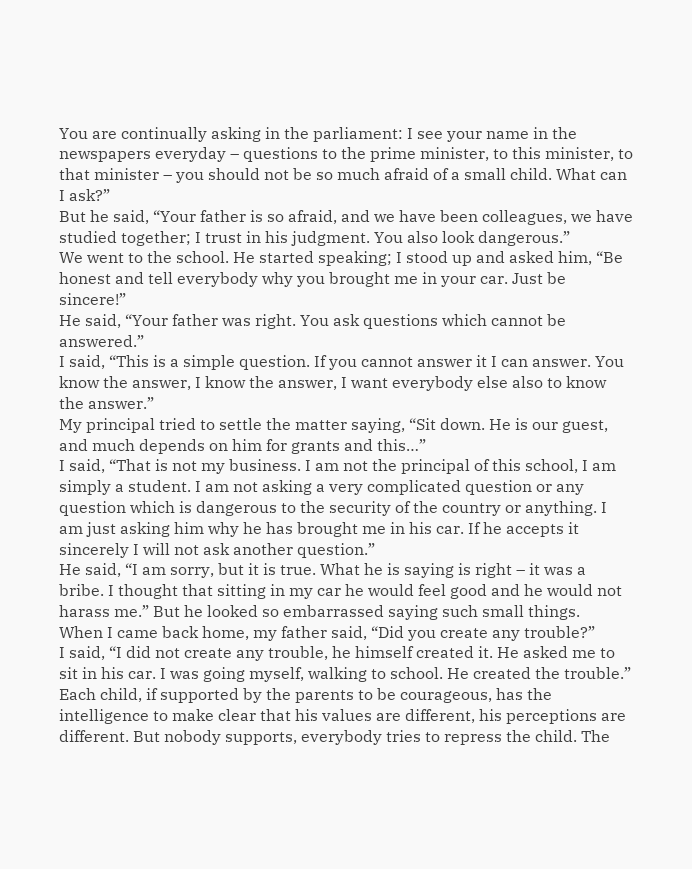You are continually asking in the parliament: I see your name in the newspapers everyday – questions to the prime minister, to this minister, to that minister – you should not be so much afraid of a small child. What can I ask?”
But he said, “Your father is so afraid, and we have been colleagues, we have studied together; I trust in his judgment. You also look dangerous.”
We went to the school. He started speaking; I stood up and asked him, “Be honest and tell everybody why you brought me in your car. Just be sincere!”
He said, “Your father was right. You ask questions which cannot be answered.”
I said, “This is a simple question. If you cannot answer it I can answer. You know the answer, I know the answer, I want everybody else also to know the answer.”
My principal tried to settle the matter saying, “Sit down. He is our guest, and much depends on him for grants and this…”
I said, “That is not my business. I am not the principal of this school, I am simply a student. I am not asking a very complicated question or any question which is dangerous to the security of the country or anything. I am just asking him why he has brought me in his car. If he accepts it sincerely I will not ask another question.”
He said, “I am sorry, but it is true. What he is saying is right – it was a bribe. I thought that sitting in my car he would feel good and he would not harass me.” But he looked so embarrassed saying such small things.
When I came back home, my father said, “Did you create any trouble?”
I said, “I did not create any trouble, he himself created it. He asked me to sit in his car. I was going myself, walking to school. He created the trouble.”
Each child, if supported by the parents to be courageous, has the intelligence to make clear that his values are different, his perceptions are different. But nobody supports, everybody tries to repress the child. The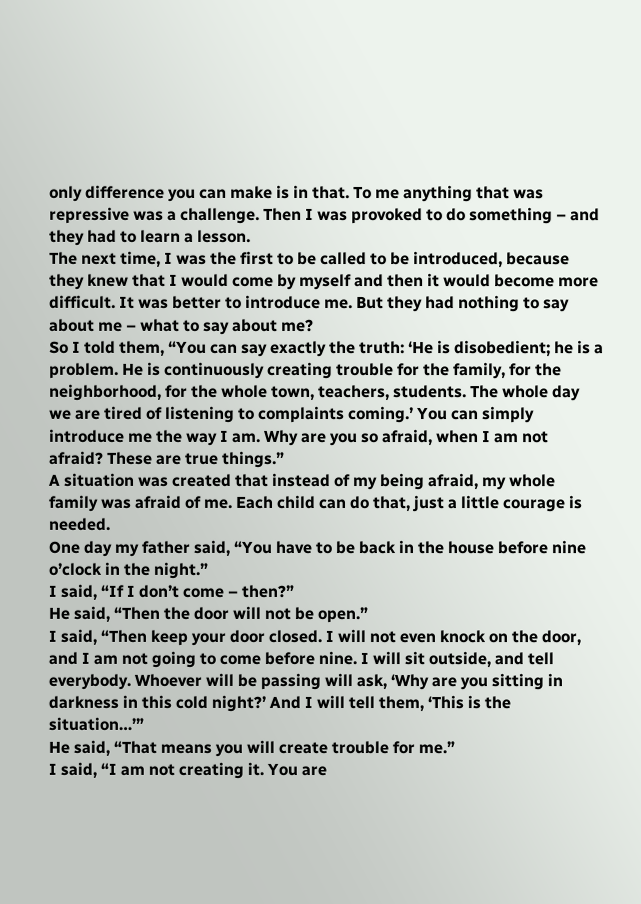only difference you can make is in that. To me anything that was repressive was a challenge. Then I was provoked to do something – and they had to learn a lesson.
The next time, I was the first to be called to be introduced, because they knew that I would come by myself and then it would become more difficult. It was better to introduce me. But they had nothing to say about me – what to say about me?
So I told them, “You can say exactly the truth: ‘He is disobedient; he is a problem. He is continuously creating trouble for the family, for the neighborhood, for the whole town, teachers, students. The whole day we are tired of listening to complaints coming.’ You can simply introduce me the way I am. Why are you so afraid, when I am not afraid? These are true things.”
A situation was created that instead of my being afraid, my whole family was afraid of me. Each child can do that, just a little courage is needed.
One day my father said, “You have to be back in the house before nine o’clock in the night.”
I said, “If I don’t come – then?”
He said, “Then the door will not be open.”
I said, “Then keep your door closed. I will not even knock on the door, and I am not going to come before nine. I will sit outside, and tell everybody. Whoever will be passing will ask, ‘Why are you sitting in darkness in this cold night?’ And I will tell them, ‘This is the situation…’”
He said, “That means you will create trouble for me.”
I said, “I am not creating it. You are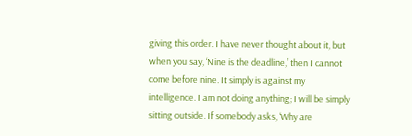giving this order. I have never thought about it, but when you say, ‘Nine is the deadline,’ then I cannot come before nine. It simply is against my intelligence. I am not doing anything; I will be simply sitting outside. If somebody asks, ‘Why are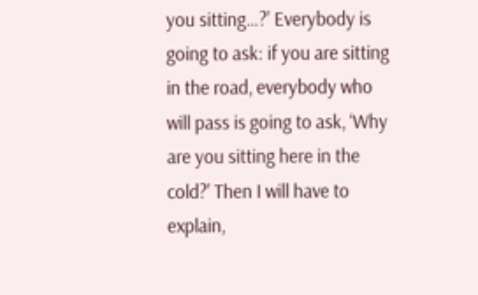you sitting…?’ Everybody is going to ask: if you are sitting in the road, everybody who will pass is going to ask, ‘Why are you sitting here in the cold?’ Then I will have to explain,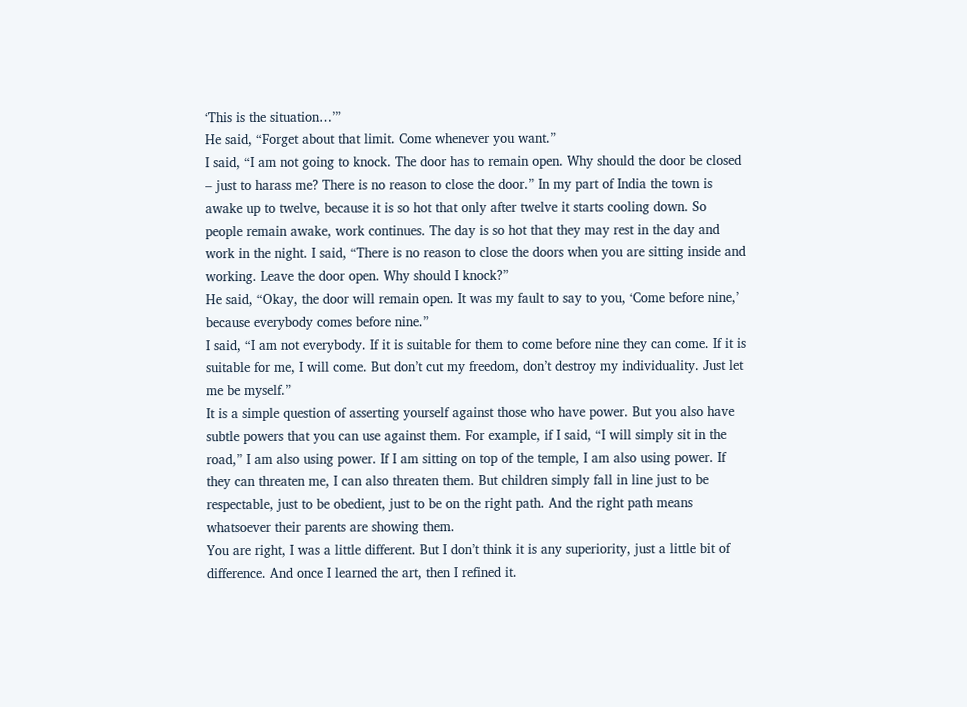‘This is the situation…’”
He said, “Forget about that limit. Come whenever you want.”
I said, “I am not going to knock. The door has to remain open. Why should the door be closed – just to harass me? There is no reason to close the door.” In my part of India the town is awake up to twelve, because it is so hot that only after twelve it starts cooling down. So people remain awake, work continues. The day is so hot that they may rest in the day and work in the night. I said, “There is no reason to close the doors when you are sitting inside and working. Leave the door open. Why should I knock?”
He said, “Okay, the door will remain open. It was my fault to say to you, ‘Come before nine,’ because everybody comes before nine.”
I said, “I am not everybody. If it is suitable for them to come before nine they can come. If it is suitable for me, I will come. But don’t cut my freedom, don’t destroy my individuality. Just let me be myself.”
It is a simple question of asserting yourself against those who have power. But you also have subtle powers that you can use against them. For example, if I said, “I will simply sit in the road,” I am also using power. If I am sitting on top of the temple, I am also using power. If they can threaten me, I can also threaten them. But children simply fall in line just to be respectable, just to be obedient, just to be on the right path. And the right path means whatsoever their parents are showing them.
You are right, I was a little different. But I don’t think it is any superiority, just a little bit of difference. And once I learned the art, then I refined it.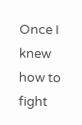Once I knew how to fight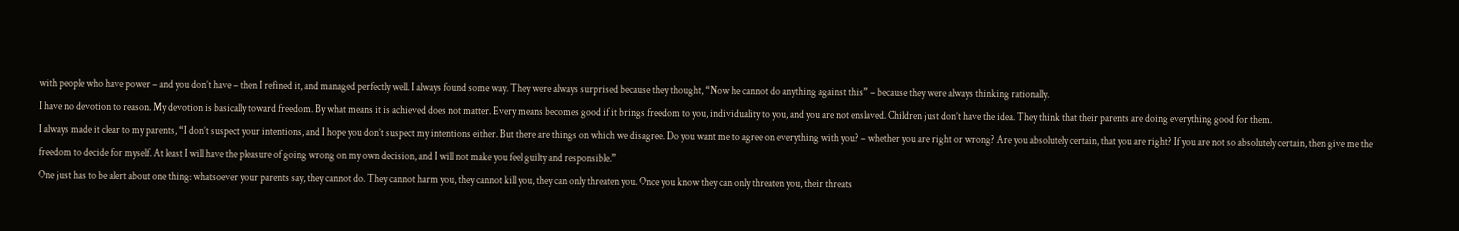with people who have power – and you don’t have – then I refined it, and managed perfectly well. I always found some way. They were always surprised because they thought, “Now he cannot do anything against this” – because they were always thinking rationally.
I have no devotion to reason. My devotion is basically toward freedom. By what means it is achieved does not matter. Every means becomes good if it brings freedom to you, individuality to you, and you are not enslaved. Children just don’t have the idea. They think that their parents are doing everything good for them.
I always made it clear to my parents, “I don’t suspect your intentions, and I hope you don’t suspect my intentions either. But there are things on which we disagree. Do you want me to agree on everything with you? – whether you are right or wrong? Are you absolutely certain, that you are right? If you are not so absolutely certain, then give me the freedom to decide for myself. At least I will have the pleasure of going wrong on my own decision, and I will not make you feel guilty and responsible.”
One just has to be alert about one thing: whatsoever your parents say, they cannot do. They cannot harm you, they cannot kill you, they can only threaten you. Once you know they can only threaten you, their threats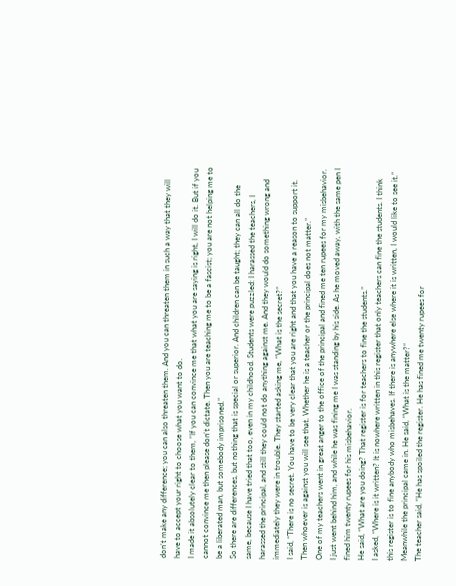don’t make any difference; you can also threaten them. And you can threaten them in such a way that they will have to accept your right to choose what you want to do.
I made it absolutely clear to them, “If you can convince me that what you are saying is right, I will do it. But if you cannot convince me then please don’t dictate. Then you are teaching me to be a fascist; you are not helping me to be a liberated man, but somebody imprisoned.”
So there are differences, but nothing that is special or superior. And children can be taught; they can all do the same, because I have tried that too, even in my childhood. Students were puzzled: I harassed the teachers, I harassed the principal, and still they could not do anything against me. And they would do something wrong and immediately they were in trouble. They started asking me, “What is the secret?”
I said, “There is no secret. You have to be very clear that you are right and that you have a reason to support it. Then whoever is against you will see that. Whether he is a teacher or the principal does not matter.”
One of my teachers went in great anger to the office of the principal and fined me ten rupees for my misbehavior. I just went behind him, and while he was fining me I was standing by his side. As he moved away, with the same pen I fined him twenty rupees for his misbehavior.
He said, “What are you doing? That register is for teachers to fine the students.”
I asked, “Where is it written? It is nowhere written in this register that only teachers can fine the students. I think this register is to fine anybody who misbehaves. If there is anywhere else where it is written, I would like to see it.”
Meanwhile the principal came in. He said, “What is the matter?”
The teacher said, “He has spoiled the register. He has fined me twenty rupees for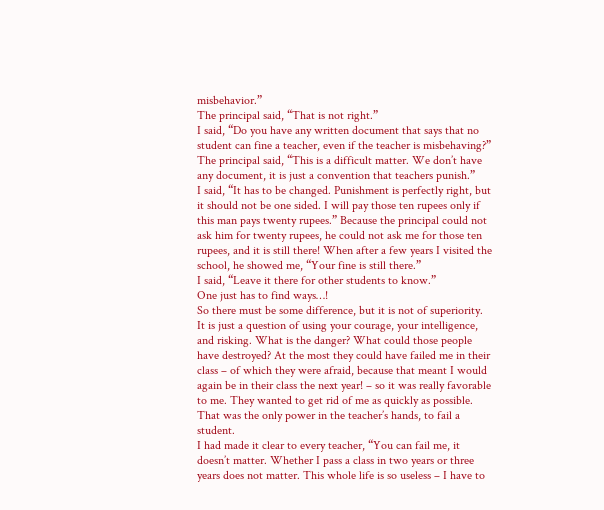misbehavior.”
The principal said, “That is not right.”
I said, “Do you have any written document that says that no student can fine a teacher, even if the teacher is misbehaving?”
The principal said, “This is a difficult matter. We don’t have any document, it is just a convention that teachers punish.”
I said, “It has to be changed. Punishment is perfectly right, but it should not be one sided. I will pay those ten rupees only if this man pays twenty rupees.” Because the principal could not ask him for twenty rupees, he could not ask me for those ten rupees, and it is still there! When after a few years I visited the school, he showed me, “Your fine is still there.”
I said, “Leave it there for other students to know.”
One just has to find ways…!
So there must be some difference, but it is not of superiority. It is just a question of using your courage, your intelligence, and risking. What is the danger? What could those people have destroyed? At the most they could have failed me in their class – of which they were afraid, because that meant I would again be in their class the next year! – so it was really favorable to me. They wanted to get rid of me as quickly as possible. That was the only power in the teacher’s hands, to fail a student.
I had made it clear to every teacher, “You can fail me, it doesn’t matter. Whether I pass a class in two years or three years does not matter. This whole life is so useless – I have to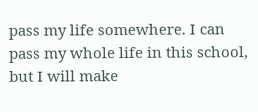pass my life somewhere. I can pass my whole life in this school, but I will make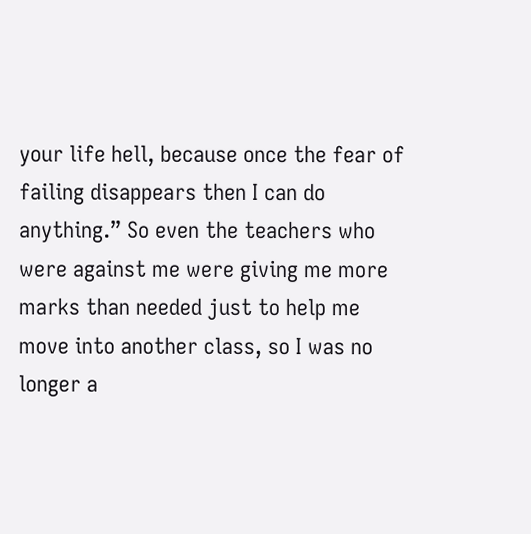your life hell, because once the fear of failing disappears then I can do anything.” So even the teachers who were against me were giving me more marks than needed just to help me move into another class, so I was no longer a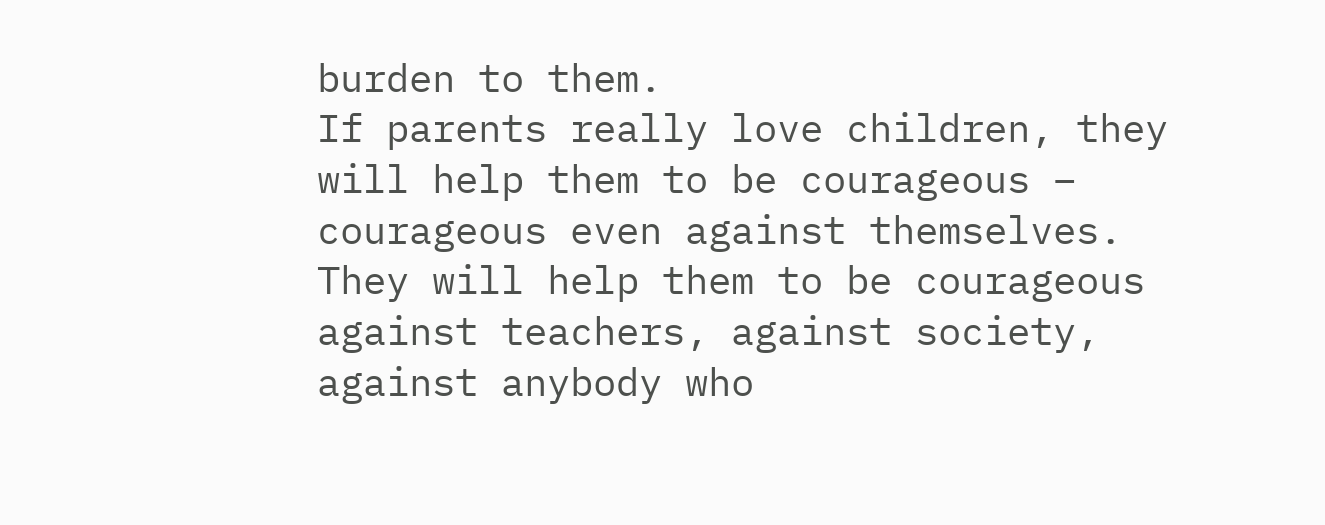burden to them.
If parents really love children, they will help them to be courageous – courageous even against themselves. They will help them to be courageous against teachers, against society, against anybody who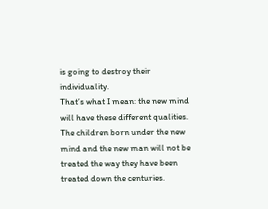is going to destroy their individuality.
That’s what I mean: the new mind will have these different qualities. The children born under the new mind and the new man will not be treated the way they have been treated down the centuries.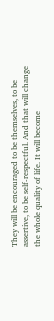They will be encouraged to be themselves, to be assertive, to be self-respectful. And that will change the whole quality of life. It will become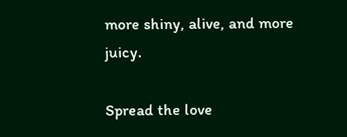more shiny, alive, and more juicy.

Spread the love